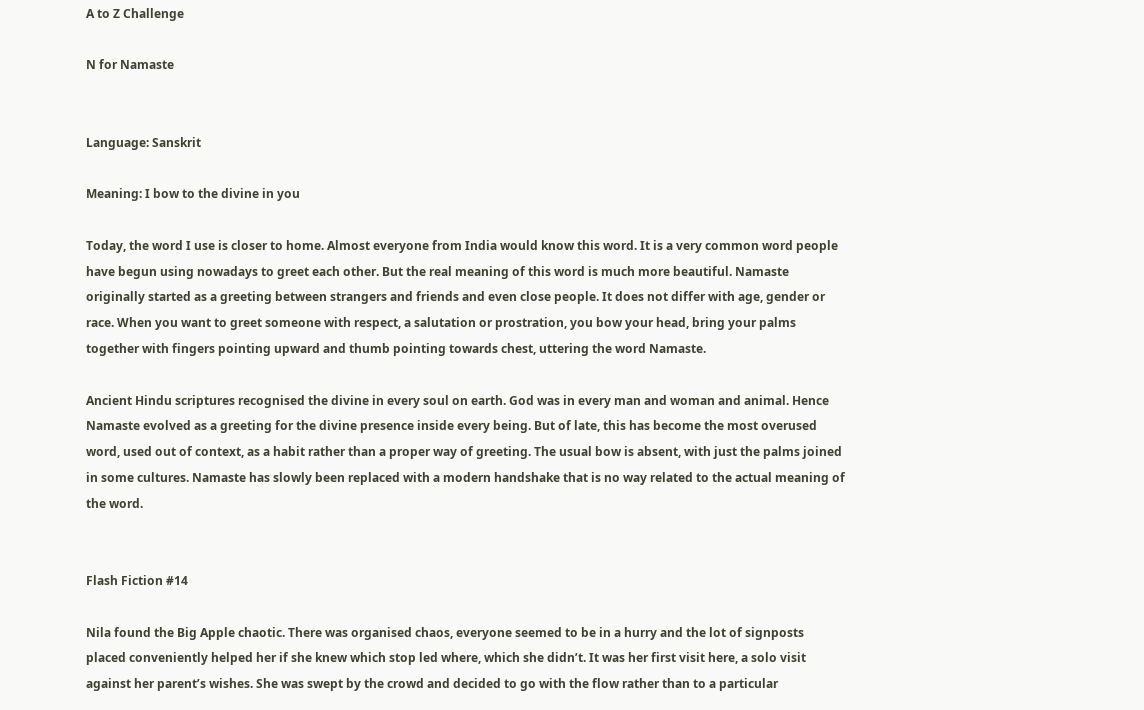A to Z Challenge

N for Namaste


Language: Sanskrit

Meaning: I bow to the divine in you

Today, the word I use is closer to home. Almost everyone from India would know this word. It is a very common word people have begun using nowadays to greet each other. But the real meaning of this word is much more beautiful. Namaste originally started as a greeting between strangers and friends and even close people. It does not differ with age, gender or race. When you want to greet someone with respect, a salutation or prostration, you bow your head, bring your palms together with fingers pointing upward and thumb pointing towards chest, uttering the word Namaste.

Ancient Hindu scriptures recognised the divine in every soul on earth. God was in every man and woman and animal. Hence Namaste evolved as a greeting for the divine presence inside every being. But of late, this has become the most overused word, used out of context, as a habit rather than a proper way of greeting. The usual bow is absent, with just the palms joined in some cultures. Namaste has slowly been replaced with a modern handshake that is no way related to the actual meaning of the word.


Flash Fiction #14

Nila found the Big Apple chaotic. There was organised chaos, everyone seemed to be in a hurry and the lot of signposts placed conveniently helped her if she knew which stop led where, which she didn’t. It was her first visit here, a solo visit against her parent’s wishes. She was swept by the crowd and decided to go with the flow rather than to a particular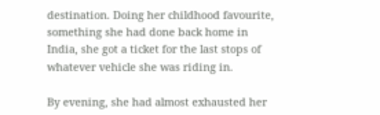destination. Doing her childhood favourite, something she had done back home in India, she got a ticket for the last stops of whatever vehicle she was riding in.

By evening, she had almost exhausted her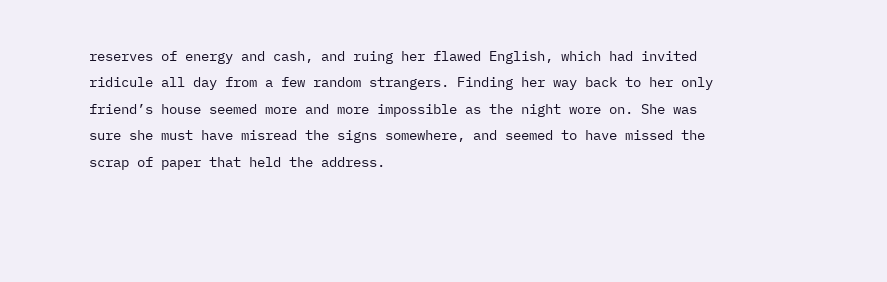reserves of energy and cash, and ruing her flawed English, which had invited ridicule all day from a few random strangers. Finding her way back to her only friend’s house seemed more and more impossible as the night wore on. She was sure she must have misread the signs somewhere, and seemed to have missed the scrap of paper that held the address.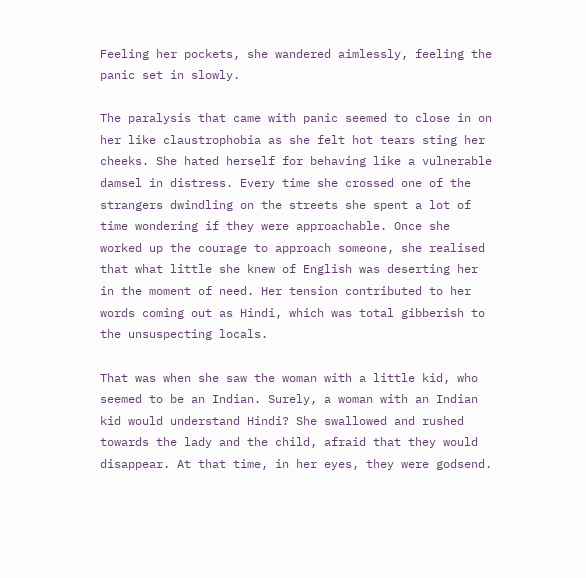Feeling her pockets, she wandered aimlessly, feeling the panic set in slowly.

The paralysis that came with panic seemed to close in on her like claustrophobia as she felt hot tears sting her cheeks. She hated herself for behaving like a vulnerable damsel in distress. Every time she crossed one of the strangers dwindling on the streets she spent a lot of time wondering if they were approachable. Once she worked up the courage to approach someone, she realised that what little she knew of English was deserting her in the moment of need. Her tension contributed to her words coming out as Hindi, which was total gibberish to the unsuspecting locals.

That was when she saw the woman with a little kid, who seemed to be an Indian. Surely, a woman with an Indian kid would understand Hindi? She swallowed and rushed towards the lady and the child, afraid that they would disappear. At that time, in her eyes, they were godsend.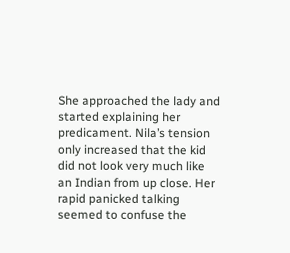She approached the lady and started explaining her predicament. Nila’s tension only increased that the kid did not look very much like an Indian from up close. Her rapid panicked talking seemed to confuse the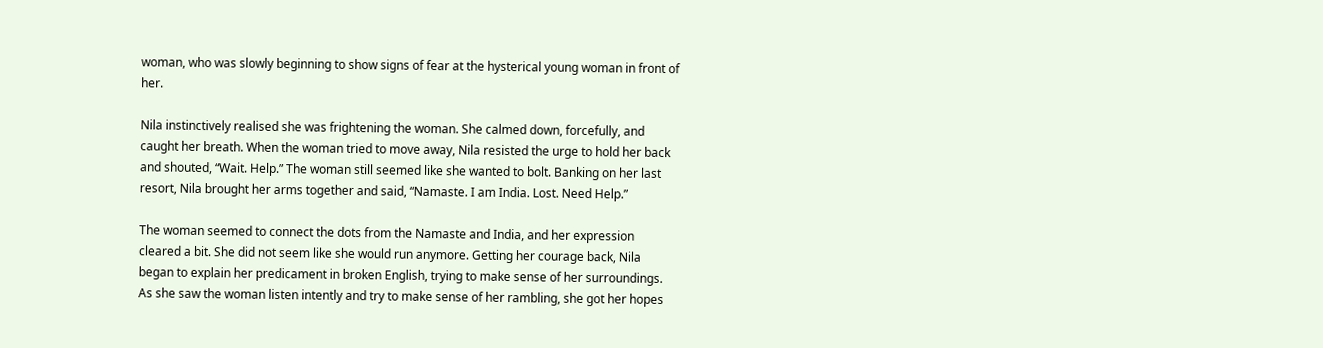woman, who was slowly beginning to show signs of fear at the hysterical young woman in front of her.

Nila instinctively realised she was frightening the woman. She calmed down, forcefully, and caught her breath. When the woman tried to move away, Nila resisted the urge to hold her back and shouted, “Wait. Help.” The woman still seemed like she wanted to bolt. Banking on her last resort, Nila brought her arms together and said, “Namaste. I am India. Lost. Need Help.”

The woman seemed to connect the dots from the Namaste and India, and her expression cleared a bit. She did not seem like she would run anymore. Getting her courage back, Nila began to explain her predicament in broken English, trying to make sense of her surroundings. As she saw the woman listen intently and try to make sense of her rambling, she got her hopes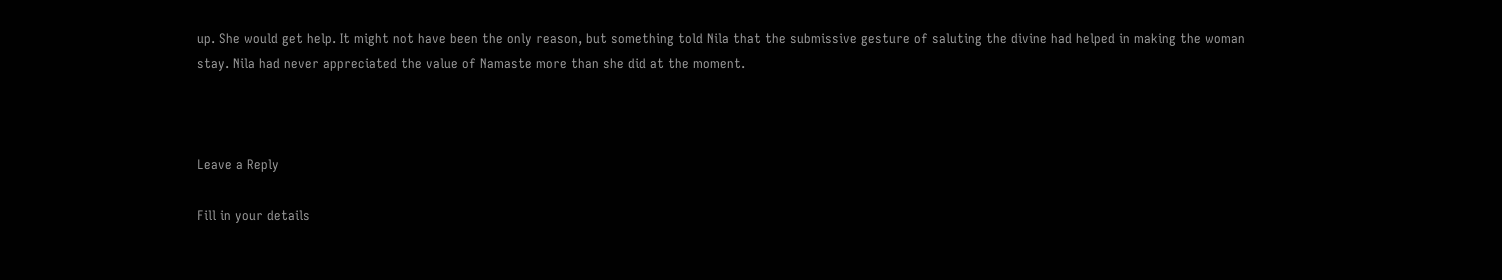up. She would get help. It might not have been the only reason, but something told Nila that the submissive gesture of saluting the divine had helped in making the woman stay. Nila had never appreciated the value of Namaste more than she did at the moment.



Leave a Reply

Fill in your details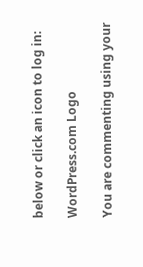below or click an icon to log in:

WordPress.com Logo

You are commenting using your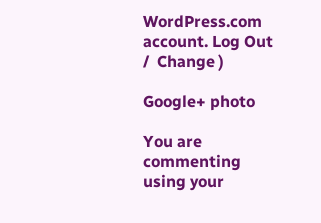WordPress.com account. Log Out /  Change )

Google+ photo

You are commenting using your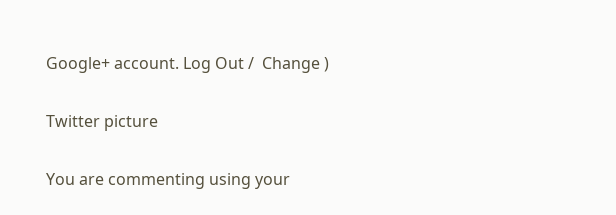Google+ account. Log Out /  Change )

Twitter picture

You are commenting using your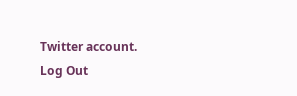Twitter account. Log Out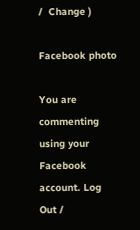/  Change )

Facebook photo

You are commenting using your Facebook account. Log Out /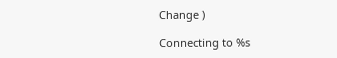Change )

Connecting to %s